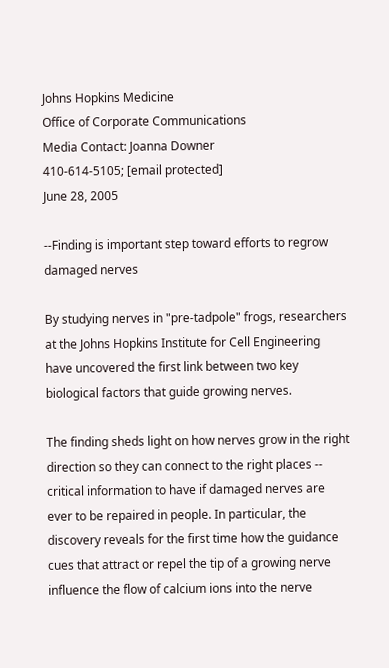Johns Hopkins Medicine
Office of Corporate Communications
Media Contact: Joanna Downer
410-614-5105; [email protected]
June 28, 2005

--Finding is important step toward efforts to regrow damaged nerves

By studying nerves in "pre-tadpole" frogs, researchers at the Johns Hopkins Institute for Cell Engineering have uncovered the first link between two key biological factors that guide growing nerves.

The finding sheds light on how nerves grow in the right direction so they can connect to the right places -- critical information to have if damaged nerves are ever to be repaired in people. In particular, the discovery reveals for the first time how the guidance cues that attract or repel the tip of a growing nerve influence the flow of calcium ions into the nerve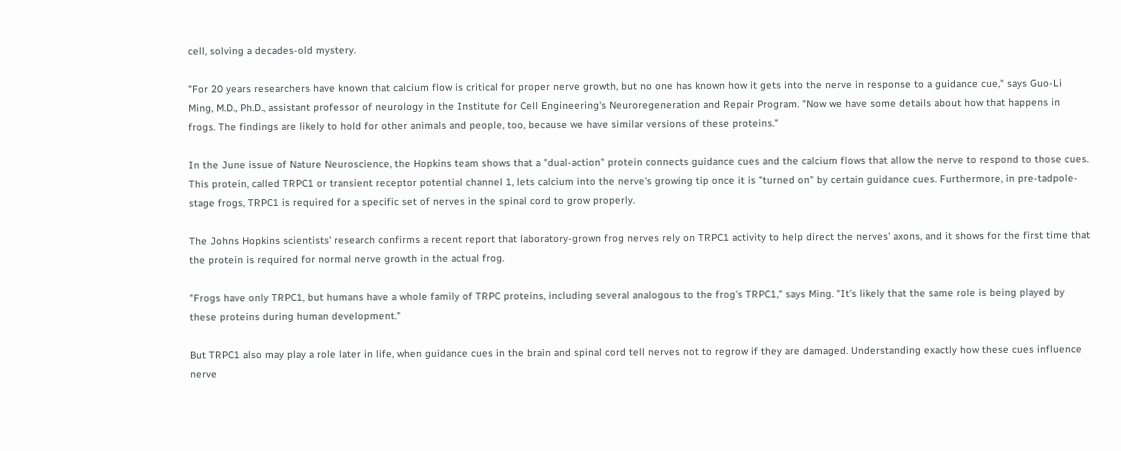cell, solving a decades-old mystery.

"For 20 years researchers have known that calcium flow is critical for proper nerve growth, but no one has known how it gets into the nerve in response to a guidance cue," says Guo-Li Ming, M.D., Ph.D., assistant professor of neurology in the Institute for Cell Engineering's Neuroregeneration and Repair Program. "Now we have some details about how that happens in frogs. The findings are likely to hold for other animals and people, too, because we have similar versions of these proteins."

In the June issue of Nature Neuroscience, the Hopkins team shows that a "dual-action" protein connects guidance cues and the calcium flows that allow the nerve to respond to those cues. This protein, called TRPC1 or transient receptor potential channel 1, lets calcium into the nerve's growing tip once it is "turned on" by certain guidance cues. Furthermore, in pre-tadpole-stage frogs, TRPC1 is required for a specific set of nerves in the spinal cord to grow properly.

The Johns Hopkins scientists' research confirms a recent report that laboratory-grown frog nerves rely on TRPC1 activity to help direct the nerves' axons, and it shows for the first time that the protein is required for normal nerve growth in the actual frog.

"Frogs have only TRPC1, but humans have a whole family of TRPC proteins, including several analogous to the frog's TRPC1," says Ming. "It's likely that the same role is being played by these proteins during human development."

But TRPC1 also may play a role later in life, when guidance cues in the brain and spinal cord tell nerves not to regrow if they are damaged. Understanding exactly how these cues influence nerve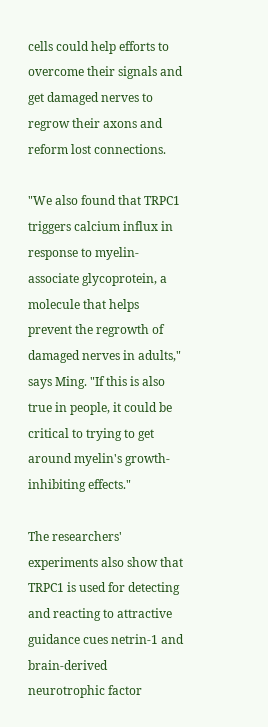cells could help efforts to overcome their signals and get damaged nerves to regrow their axons and reform lost connections.

"We also found that TRPC1 triggers calcium influx in response to myelin-associate glycoprotein, a molecule that helps prevent the regrowth of damaged nerves in adults," says Ming. "If this is also true in people, it could be critical to trying to get around myelin's growth-inhibiting effects."

The researchers' experiments also show that TRPC1 is used for detecting and reacting to attractive guidance cues netrin-1 and brain-derived neurotrophic factor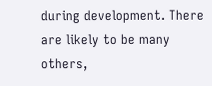during development. There are likely to be many others,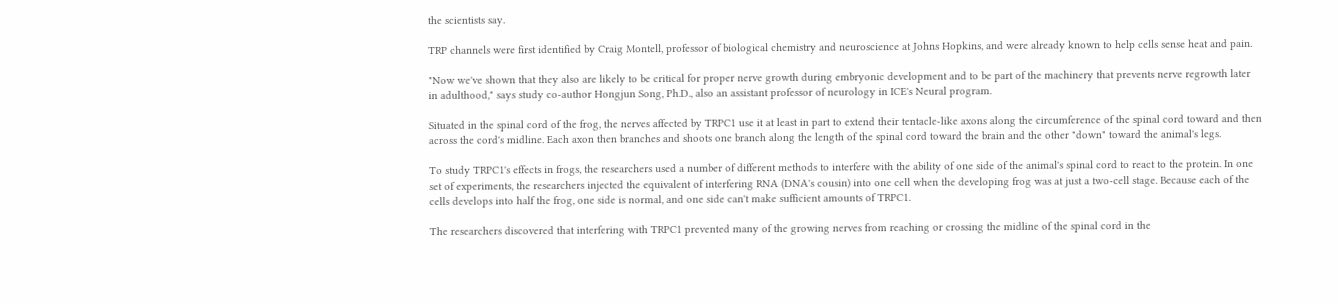the scientists say.

TRP channels were first identified by Craig Montell, professor of biological chemistry and neuroscience at Johns Hopkins, and were already known to help cells sense heat and pain.

"Now we've shown that they also are likely to be critical for proper nerve growth during embryonic development and to be part of the machinery that prevents nerve regrowth later in adulthood," says study co-author Hongjun Song, Ph.D., also an assistant professor of neurology in ICE's Neural program.

Situated in the spinal cord of the frog, the nerves affected by TRPC1 use it at least in part to extend their tentacle-like axons along the circumference of the spinal cord toward and then across the cord's midline. Each axon then branches and shoots one branch along the length of the spinal cord toward the brain and the other "down" toward the animal's legs.

To study TRPC1's effects in frogs, the researchers used a number of different methods to interfere with the ability of one side of the animal's spinal cord to react to the protein. In one set of experiments, the researchers injected the equivalent of interfering RNA (DNA's cousin) into one cell when the developing frog was at just a two-cell stage. Because each of the cells develops into half the frog, one side is normal, and one side can't make sufficient amounts of TRPC1.

The researchers discovered that interfering with TRPC1 prevented many of the growing nerves from reaching or crossing the midline of the spinal cord in the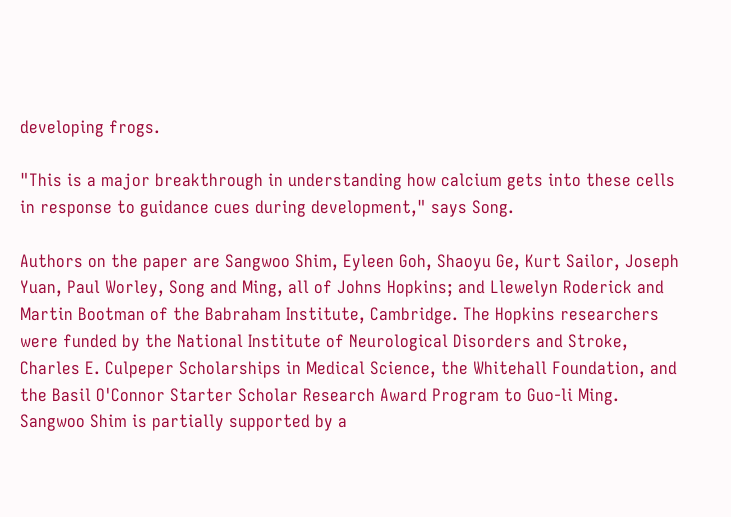developing frogs.

"This is a major breakthrough in understanding how calcium gets into these cells in response to guidance cues during development," says Song.

Authors on the paper are Sangwoo Shim, Eyleen Goh, Shaoyu Ge, Kurt Sailor, Joseph Yuan, Paul Worley, Song and Ming, all of Johns Hopkins; and Llewelyn Roderick and Martin Bootman of the Babraham Institute, Cambridge. The Hopkins researchers were funded by the National Institute of Neurological Disorders and Stroke, Charles E. Culpeper Scholarships in Medical Science, the Whitehall Foundation, and the Basil O'Connor Starter Scholar Research Award Program to Guo-li Ming. Sangwoo Shim is partially supported by a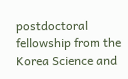postdoctoral fellowship from the Korea Science and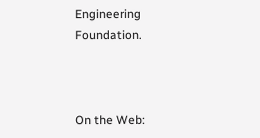Engineering Foundation.



On the Web: